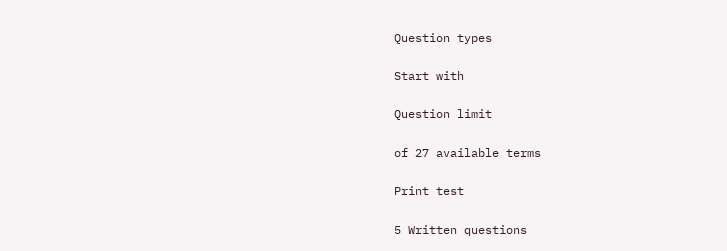Question types

Start with

Question limit

of 27 available terms

Print test

5 Written questions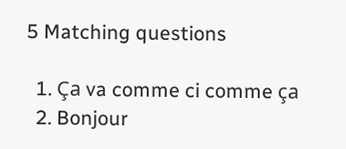5 Matching questions

  1. Ça va comme ci comme ça
  2. Bonjour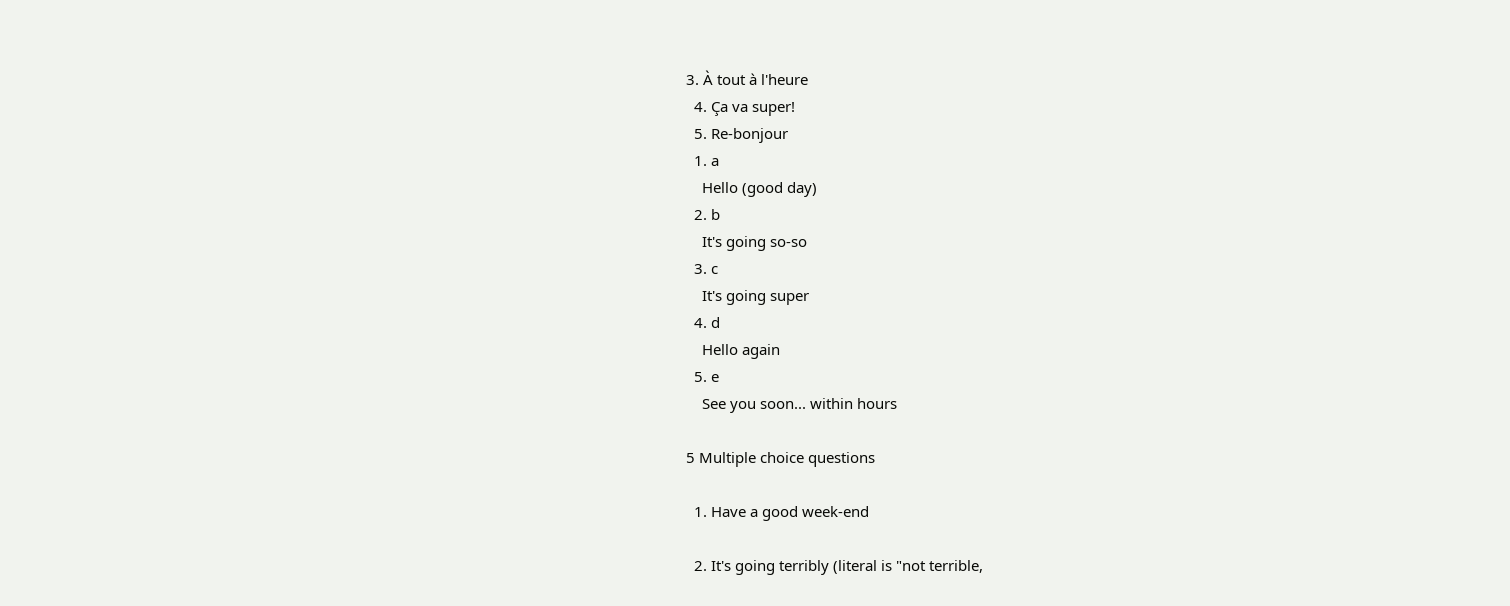3. À tout à l'heure
  4. Ça va super!
  5. Re-bonjour
  1. a
    Hello (good day)
  2. b
    It's going so-so
  3. c
    It's going super
  4. d
    Hello again
  5. e
    See you soon... within hours

5 Multiple choice questions

  1. Have a good week-end

  2. It's going terribly (literal is "not terrible,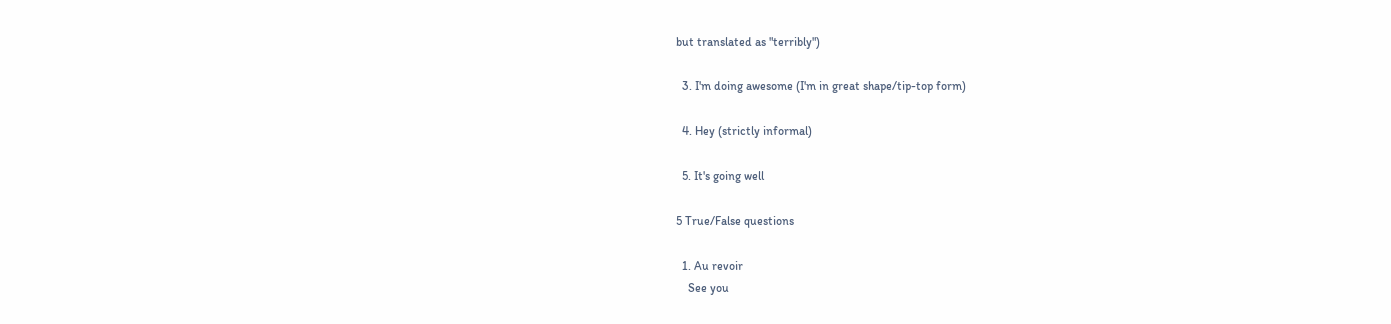but translated as "terribly")

  3. I'm doing awesome (I'm in great shape/tip-top form)

  4. Hey (strictly informal)

  5. It's going well

5 True/False questions

  1. Au revoir
    See you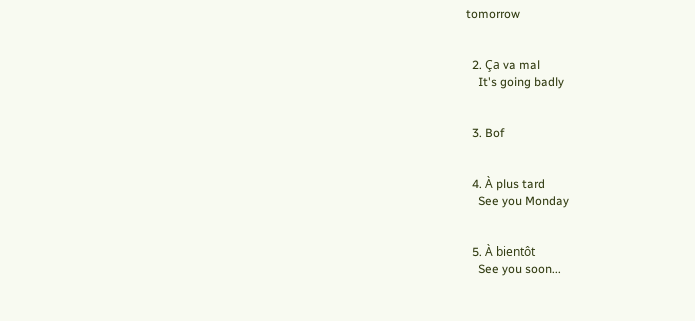tomorrow


  2. Ça va mal
    It's going badly


  3. Bof


  4. À plus tard
    See you Monday


  5. À bientôt
    See you soon...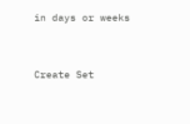in days or weeks


Create Set